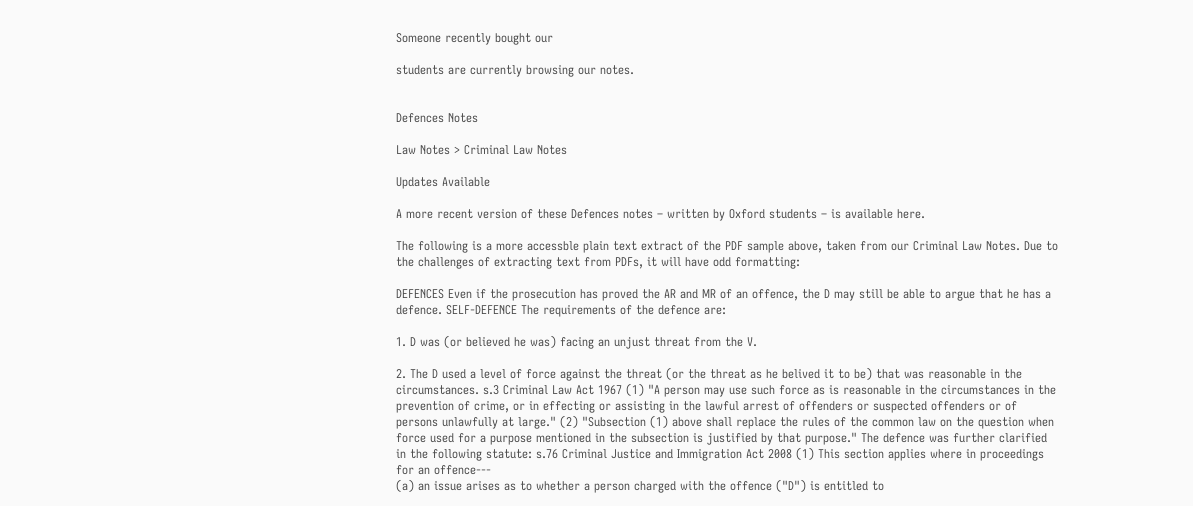Someone recently bought our

students are currently browsing our notes.


Defences Notes

Law Notes > Criminal Law Notes

Updates Available

A more recent version of these Defences notes – written by Oxford students – is available here.

The following is a more accessble plain text extract of the PDF sample above, taken from our Criminal Law Notes. Due to the challenges of extracting text from PDFs, it will have odd formatting:

DEFENCES Even if the prosecution has proved the AR and MR of an offence, the D may still be able to argue that he has a defence. SELF-DEFENCE The requirements of the defence are:

1. D was (or believed he was) facing an unjust threat from the V.

2. The D used a level of force against the threat (or the threat as he belived it to be) that was reasonable in the circumstances. s.3 Criminal Law Act 1967 (1) "A person may use such force as is reasonable in the circumstances in the prevention of crime, or in effecting or assisting in the lawful arrest of offenders or suspected offenders or of persons unlawfully at large." (2) "Subsection (1) above shall replace the rules of the common law on the question when force used for a purpose mentioned in the subsection is justified by that purpose." The defence was further clarified in the following statute: s.76 Criminal Justice and Immigration Act 2008 (1) This section applies where in proceedings for an offence---
(a) an issue arises as to whether a person charged with the offence ("D") is entitled to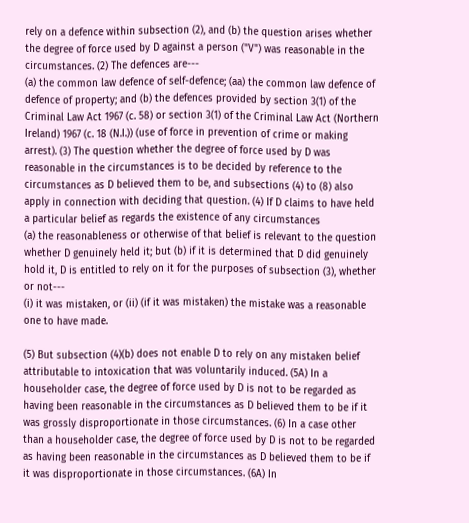rely on a defence within subsection (2), and (b) the question arises whether the degree of force used by D against a person ("V") was reasonable in the circumstances. (2) The defences are---
(a) the common law defence of self-defence; (aa) the common law defence of defence of property; and (b) the defences provided by section 3(1) of the Criminal Law Act 1967 (c. 58) or section 3(1) of the Criminal Law Act (Northern Ireland) 1967 (c. 18 (N.I.)) (use of force in prevention of crime or making arrest). (3) The question whether the degree of force used by D was reasonable in the circumstances is to be decided by reference to the circumstances as D believed them to be, and subsections (4) to (8) also apply in connection with deciding that question. (4) If D claims to have held a particular belief as regards the existence of any circumstances
(a) the reasonableness or otherwise of that belief is relevant to the question whether D genuinely held it; but (b) if it is determined that D did genuinely hold it, D is entitled to rely on it for the purposes of subsection (3), whether or not---
(i) it was mistaken, or (ii) (if it was mistaken) the mistake was a reasonable one to have made.

(5) But subsection (4)(b) does not enable D to rely on any mistaken belief attributable to intoxication that was voluntarily induced. (5A) In a householder case, the degree of force used by D is not to be regarded as having been reasonable in the circumstances as D believed them to be if it was grossly disproportionate in those circumstances. (6) In a case other than a householder case, the degree of force used by D is not to be regarded as having been reasonable in the circumstances as D believed them to be if it was disproportionate in those circumstances. (6A) In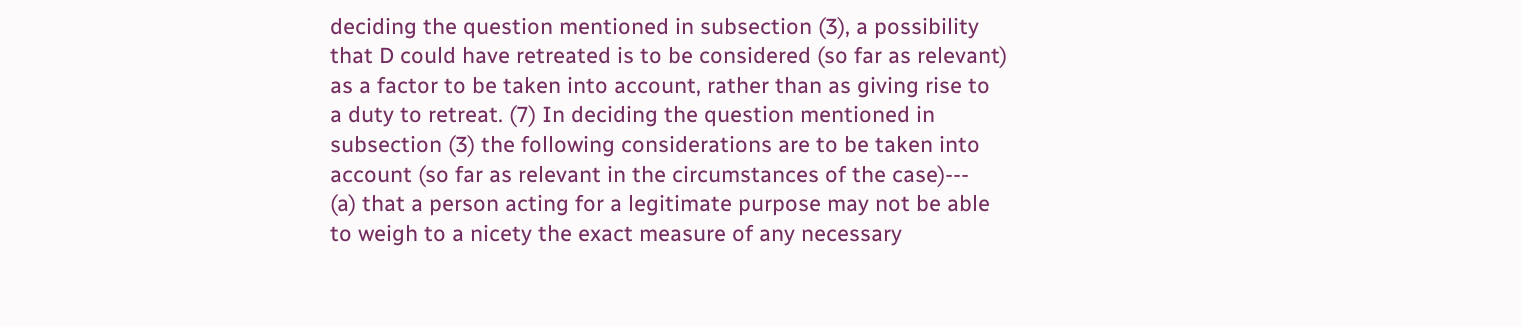deciding the question mentioned in subsection (3), a possibility that D could have retreated is to be considered (so far as relevant) as a factor to be taken into account, rather than as giving rise to a duty to retreat. (7) In deciding the question mentioned in subsection (3) the following considerations are to be taken into account (so far as relevant in the circumstances of the case)---
(a) that a person acting for a legitimate purpose may not be able to weigh to a nicety the exact measure of any necessary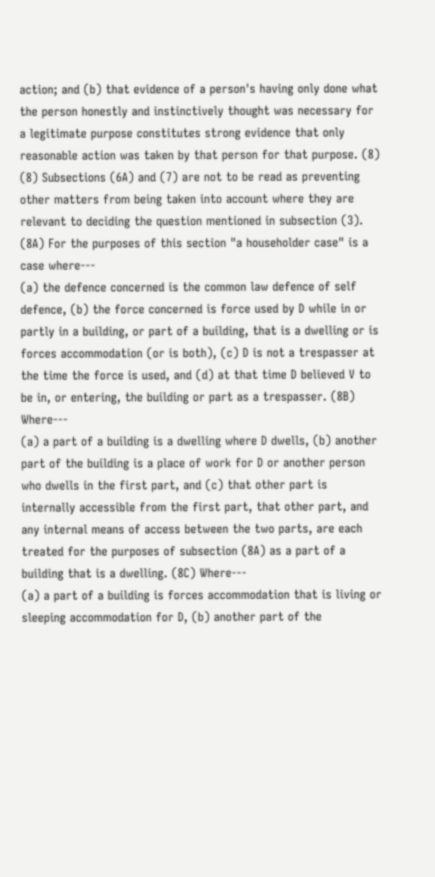action; and (b) that evidence of a person's having only done what the person honestly and instinctively thought was necessary for a legitimate purpose constitutes strong evidence that only reasonable action was taken by that person for that purpose. (8) (8) Subsections (6A) and (7) are not to be read as preventing other matters from being taken into account where they are relevant to deciding the question mentioned in subsection (3). (8A) For the purposes of this section "a householder case" is a case where---
(a) the defence concerned is the common law defence of self defence, (b) the force concerned is force used by D while in or partly in a building, or part of a building, that is a dwelling or is forces accommodation (or is both), (c) D is not a trespasser at the time the force is used, and (d) at that time D believed V to be in, or entering, the building or part as a trespasser. (8B) Where---
(a) a part of a building is a dwelling where D dwells, (b) another part of the building is a place of work for D or another person who dwells in the first part, and (c) that other part is internally accessible from the first part, that other part, and any internal means of access between the two parts, are each treated for the purposes of subsection (8A) as a part of a building that is a dwelling. (8C) Where---
(a) a part of a building is forces accommodation that is living or sleeping accommodation for D, (b) another part of the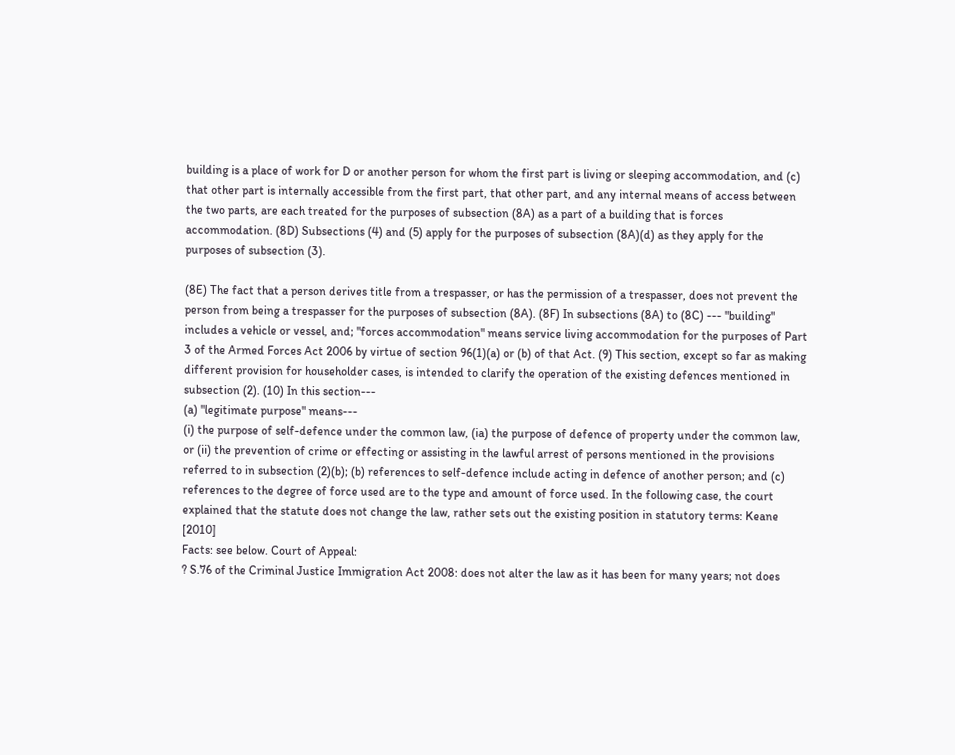building is a place of work for D or another person for whom the first part is living or sleeping accommodation, and (c) that other part is internally accessible from the first part, that other part, and any internal means of access between the two parts, are each treated for the purposes of subsection (8A) as a part of a building that is forces accommodation. (8D) Subsections (4) and (5) apply for the purposes of subsection (8A)(d) as they apply for the purposes of subsection (3).

(8E) The fact that a person derives title from a trespasser, or has the permission of a trespasser, does not prevent the person from being a trespasser for the purposes of subsection (8A). (8F) In subsections (8A) to (8C) --- "building" includes a vehicle or vessel, and; "forces accommodation" means service living accommodation for the purposes of Part 3 of the Armed Forces Act 2006 by virtue of section 96(1)(a) or (b) of that Act. (9) This section, except so far as making different provision for householder cases, is intended to clarify the operation of the existing defences mentioned in subsection (2). (10) In this section---
(a) "legitimate purpose" means---
(i) the purpose of self-defence under the common law, (ia) the purpose of defence of property under the common law, or (ii) the prevention of crime or effecting or assisting in the lawful arrest of persons mentioned in the provisions referred to in subsection (2)(b); (b) references to self-defence include acting in defence of another person; and (c) references to the degree of force used are to the type and amount of force used. In the following case, the court explained that the statute does not change the law, rather sets out the existing position in statutory terms: Keane [2010]
Facts: see below. Court of Appeal:
? S.76 of the Criminal Justice Immigration Act 2008: does not alter the law as it has been for many years; not does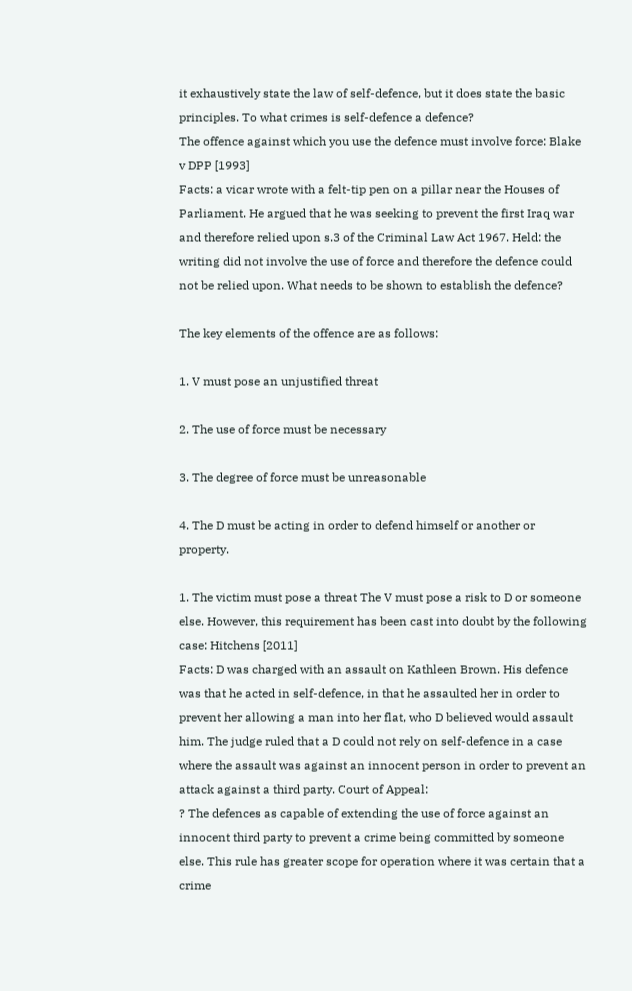it exhaustively state the law of self-defence, but it does state the basic principles. To what crimes is self-defence a defence?
The offence against which you use the defence must involve force: Blake v DPP [1993]
Facts: a vicar wrote with a felt-tip pen on a pillar near the Houses of Parliament. He argued that he was seeking to prevent the first Iraq war and therefore relied upon s.3 of the Criminal Law Act 1967. Held: the writing did not involve the use of force and therefore the defence could not be relied upon. What needs to be shown to establish the defence?

The key elements of the offence are as follows:

1. V must pose an unjustified threat

2. The use of force must be necessary

3. The degree of force must be unreasonable

4. The D must be acting in order to defend himself or another or property.

1. The victim must pose a threat The V must pose a risk to D or someone else. However, this requirement has been cast into doubt by the following case: Hitchens [2011]
Facts: D was charged with an assault on Kathleen Brown. His defence was that he acted in self-defence, in that he assaulted her in order to prevent her allowing a man into her flat, who D believed would assault him. The judge ruled that a D could not rely on self-defence in a case where the assault was against an innocent person in order to prevent an attack against a third party. Court of Appeal:
? The defences as capable of extending the use of force against an innocent third party to prevent a crime being committed by someone else. This rule has greater scope for operation where it was certain that a crime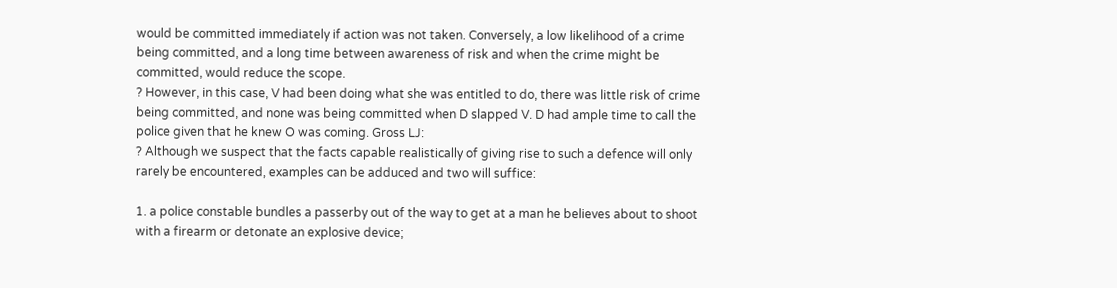would be committed immediately if action was not taken. Conversely, a low likelihood of a crime being committed, and a long time between awareness of risk and when the crime might be committed, would reduce the scope.
? However, in this case, V had been doing what she was entitled to do, there was little risk of crime being committed, and none was being committed when D slapped V. D had ample time to call the police given that he knew O was coming. Gross LJ:
? Although we suspect that the facts capable realistically of giving rise to such a defence will only rarely be encountered, examples can be adduced and two will suffice:

1. a police constable bundles a passerby out of the way to get at a man he believes about to shoot with a firearm or detonate an explosive device;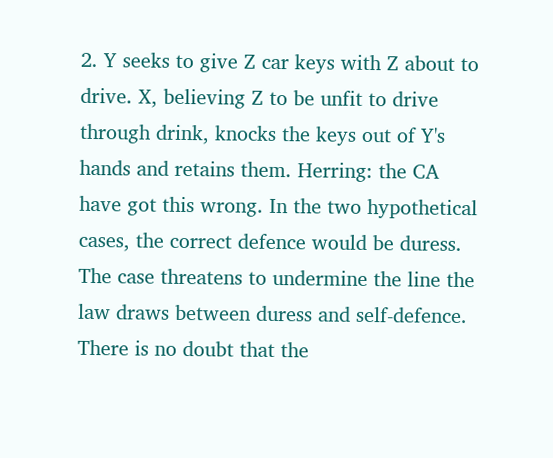2. Y seeks to give Z car keys with Z about to drive. X, believing Z to be unfit to drive through drink, knocks the keys out of Y's hands and retains them. Herring: the CA have got this wrong. In the two hypothetical cases, the correct defence would be duress. The case threatens to undermine the line the law draws between duress and self-defence. There is no doubt that the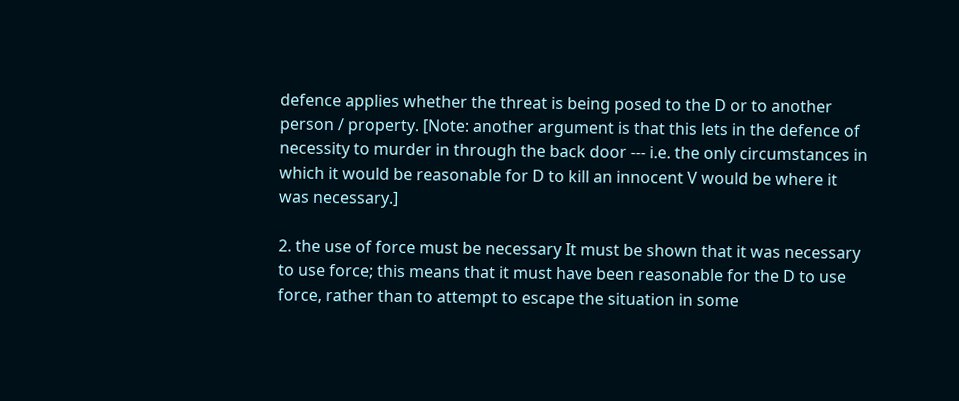defence applies whether the threat is being posed to the D or to another person / property. [Note: another argument is that this lets in the defence of necessity to murder in through the back door --- i.e. the only circumstances in which it would be reasonable for D to kill an innocent V would be where it was necessary.]

2. the use of force must be necessary It must be shown that it was necessary to use force; this means that it must have been reasonable for the D to use force, rather than to attempt to escape the situation in some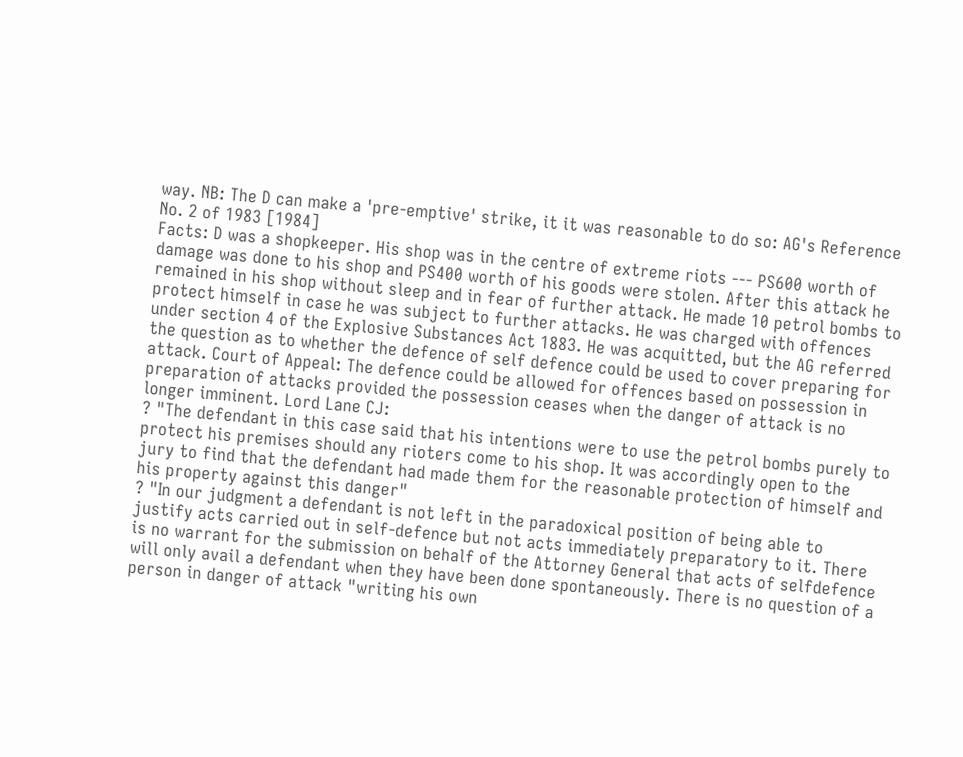way. NB: The D can make a 'pre-emptive' strike, it it was reasonable to do so: AG's Reference No. 2 of 1983 [1984]
Facts: D was a shopkeeper. His shop was in the centre of extreme riots --- PS600 worth of damage was done to his shop and PS400 worth of his goods were stolen. After this attack he remained in his shop without sleep and in fear of further attack. He made 10 petrol bombs to protect himself in case he was subject to further attacks. He was charged with offences under section 4 of the Explosive Substances Act 1883. He was acquitted, but the AG referred the question as to whether the defence of self defence could be used to cover preparing for attack. Court of Appeal: The defence could be allowed for offences based on possession in preparation of attacks provided the possession ceases when the danger of attack is no longer imminent. Lord Lane CJ:
? "The defendant in this case said that his intentions were to use the petrol bombs purely to protect his premises should any rioters come to his shop. It was accordingly open to the jury to find that the defendant had made them for the reasonable protection of himself and his property against this danger"
? "In our judgment a defendant is not left in the paradoxical position of being able to justify acts carried out in self-defence but not acts immediately preparatory to it. There is no warrant for the submission on behalf of the Attorney General that acts of selfdefence will only avail a defendant when they have been done spontaneously. There is no question of a person in danger of attack "writing his own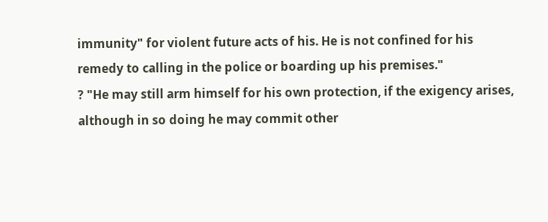immunity" for violent future acts of his. He is not confined for his remedy to calling in the police or boarding up his premises."
? "He may still arm himself for his own protection, if the exigency arises, although in so doing he may commit other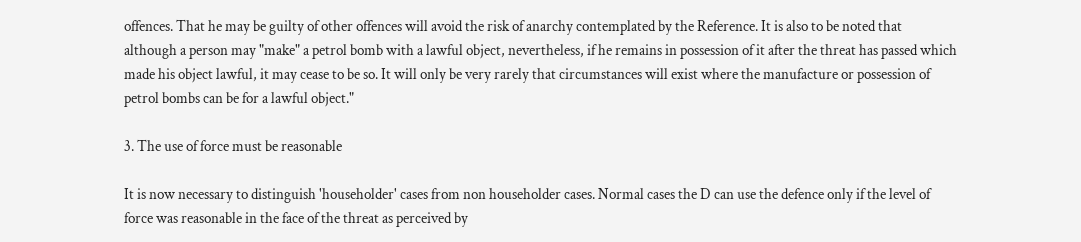offences. That he may be guilty of other offences will avoid the risk of anarchy contemplated by the Reference. It is also to be noted that although a person may "make" a petrol bomb with a lawful object, nevertheless, if he remains in possession of it after the threat has passed which made his object lawful, it may cease to be so. It will only be very rarely that circumstances will exist where the manufacture or possession of petrol bombs can be for a lawful object."

3. The use of force must be reasonable

It is now necessary to distinguish 'householder' cases from non householder cases. Normal cases the D can use the defence only if the level of force was reasonable in the face of the threat as perceived by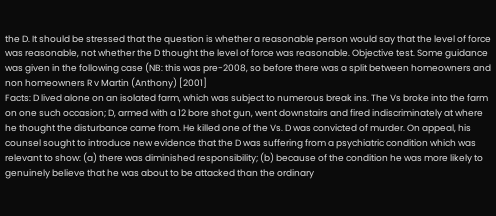the D. It should be stressed that the question is whether a reasonable person would say that the level of force was reasonable, not whether the D thought the level of force was reasonable. Objective test. Some guidance was given in the following case (NB: this was pre-2008, so before there was a split between homeowners and non homeowners R v Martin (Anthony) [2001]
Facts: D lived alone on an isolated farm, which was subject to numerous break ins. The Vs broke into the farm on one such occasion; D, armed with a 12 bore shot gun, went downstairs and fired indiscriminately at where he thought the disturbance came from. He killed one of the Vs. D was convicted of murder. On appeal, his counsel sought to introduce new evidence that the D was suffering from a psychiatric condition which was relevant to show: (a) there was diminished responsibility; (b) because of the condition he was more likely to genuinely believe that he was about to be attacked than the ordinary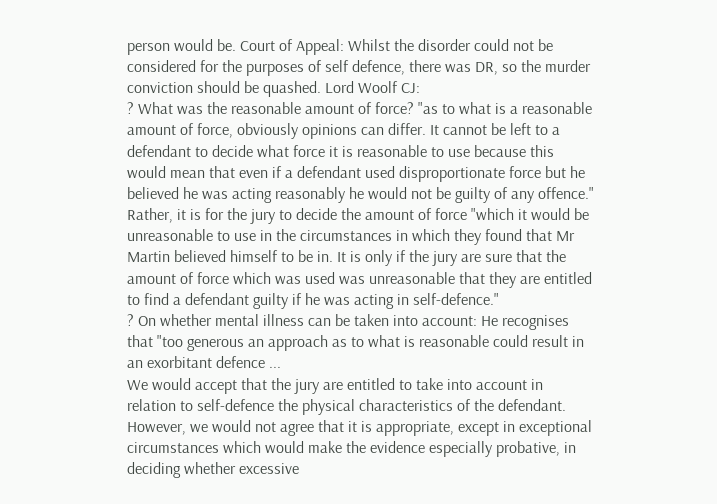person would be. Court of Appeal: Whilst the disorder could not be considered for the purposes of self defence, there was DR, so the murder conviction should be quashed. Lord Woolf CJ:
? What was the reasonable amount of force? "as to what is a reasonable amount of force, obviously opinions can differ. It cannot be left to a defendant to decide what force it is reasonable to use because this would mean that even if a defendant used disproportionate force but he believed he was acting reasonably he would not be guilty of any offence." Rather, it is for the jury to decide the amount of force "which it would be unreasonable to use in the circumstances in which they found that Mr Martin believed himself to be in. It is only if the jury are sure that the amount of force which was used was unreasonable that they are entitled to find a defendant guilty if he was acting in self-defence."
? On whether mental illness can be taken into account: He recognises that "too generous an approach as to what is reasonable could result in an exorbitant defence ...
We would accept that the jury are entitled to take into account in relation to self-defence the physical characteristics of the defendant. However, we would not agree that it is appropriate, except in exceptional circumstances which would make the evidence especially probative, in deciding whether excessive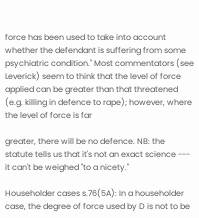force has been used to take into account whether the defendant is suffering from some psychiatric condition." Most commentators (see Leverick) seem to think that the level of force applied can be greater than that threatened (e.g. killing in defence to rape); however, where the level of force is far

greater, there will be no defence. NB: the statute tells us that it's not an exact science --- it can't be weighed "to a nicety."

Householder cases s.76(5A): In a householder case, the degree of force used by D is not to be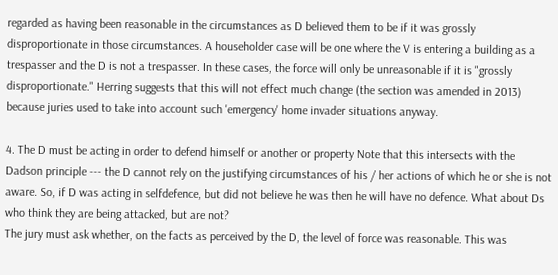regarded as having been reasonable in the circumstances as D believed them to be if it was grossly disproportionate in those circumstances. A householder case will be one where the V is entering a building as a trespasser and the D is not a trespasser. In these cases, the force will only be unreasonable if it is "grossly disproportionate." Herring suggests that this will not effect much change (the section was amended in 2013) because juries used to take into account such 'emergency' home invader situations anyway.

4. The D must be acting in order to defend himself or another or property Note that this intersects with the Dadson principle --- the D cannot rely on the justifying circumstances of his / her actions of which he or she is not aware. So, if D was acting in selfdefence, but did not believe he was then he will have no defence. What about Ds who think they are being attacked, but are not?
The jury must ask whether, on the facts as perceived by the D, the level of force was reasonable. This was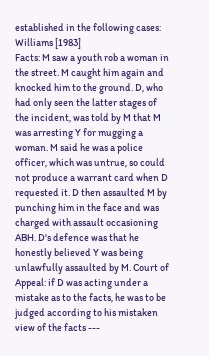established in the following cases: Williams [1983]
Facts: M saw a youth rob a woman in the street. M caught him again and knocked him to the ground. D, who had only seen the latter stages of the incident, was told by M that M was arresting Y for mugging a woman. M said he was a police officer, which was untrue, so could not produce a warrant card when D requested it. D then assaulted M by punching him in the face and was charged with assault occasioning ABH. D's defence was that he honestly believed Y was being unlawfully assaulted by M. Court of Appeal: if D was acting under a mistake as to the facts, he was to be judged according to his mistaken view of the facts ---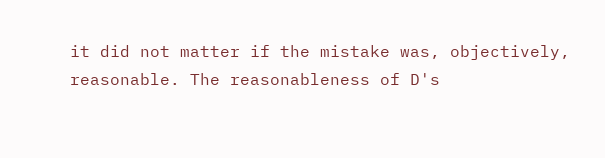it did not matter if the mistake was, objectively, reasonable. The reasonableness of D's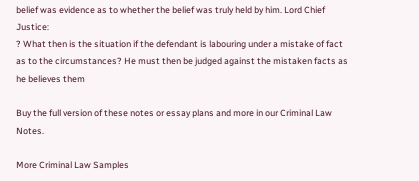belief was evidence as to whether the belief was truly held by him. Lord Chief Justice:
? What then is the situation if the defendant is labouring under a mistake of fact as to the circumstances? He must then be judged against the mistaken facts as he believes them

Buy the full version of these notes or essay plans and more in our Criminal Law Notes.

More Criminal Law Samples